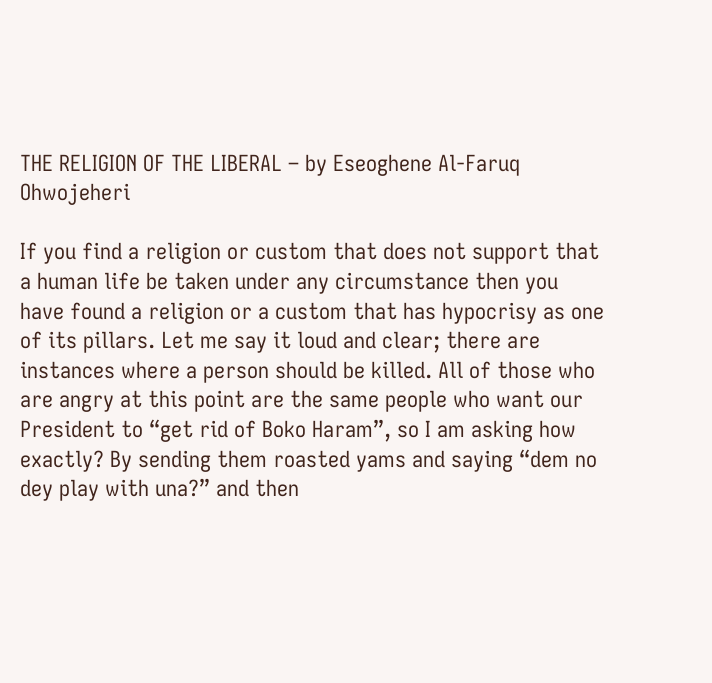THE RELIGION OF THE LIBERAL – by Eseoghene Al-Faruq Ohwojeheri

If you find a religion or custom that does not support that a human life be taken under any circumstance then you have found a religion or a custom that has hypocrisy as one of its pillars. Let me say it loud and clear; there are instances where a person should be killed. All of those who are angry at this point are the same people who want our President to “get rid of Boko Haram”, so I am asking how exactly? By sending them roasted yams and saying “dem no dey play with una?” and then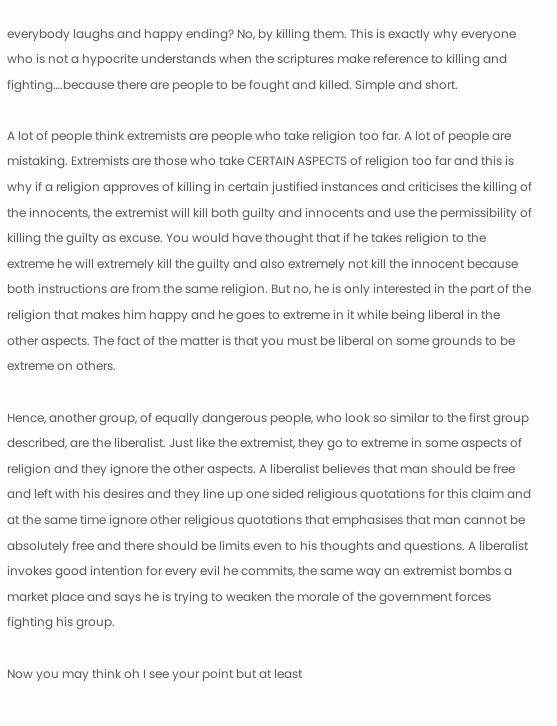everybody laughs and happy ending? No, by killing them. This is exactly why everyone who is not a hypocrite understands when the scriptures make reference to killing and fighting….because there are people to be fought and killed. Simple and short.

A lot of people think extremists are people who take religion too far. A lot of people are mistaking. Extremists are those who take CERTAIN ASPECTS of religion too far and this is why if a religion approves of killing in certain justified instances and criticises the killing of the innocents, the extremist will kill both guilty and innocents and use the permissibility of killing the guilty as excuse. You would have thought that if he takes religion to the extreme he will extremely kill the guilty and also extremely not kill the innocent because both instructions are from the same religion. But no, he is only interested in the part of the religion that makes him happy and he goes to extreme in it while being liberal in the other aspects. The fact of the matter is that you must be liberal on some grounds to be extreme on others.

Hence, another group, of equally dangerous people, who look so similar to the first group described, are the liberalist. Just like the extremist, they go to extreme in some aspects of religion and they ignore the other aspects. A liberalist believes that man should be free and left with his desires and they line up one sided religious quotations for this claim and at the same time ignore other religious quotations that emphasises that man cannot be absolutely free and there should be limits even to his thoughts and questions. A liberalist invokes good intention for every evil he commits, the same way an extremist bombs a market place and says he is trying to weaken the morale of the government forces fighting his group.

Now you may think oh I see your point but at least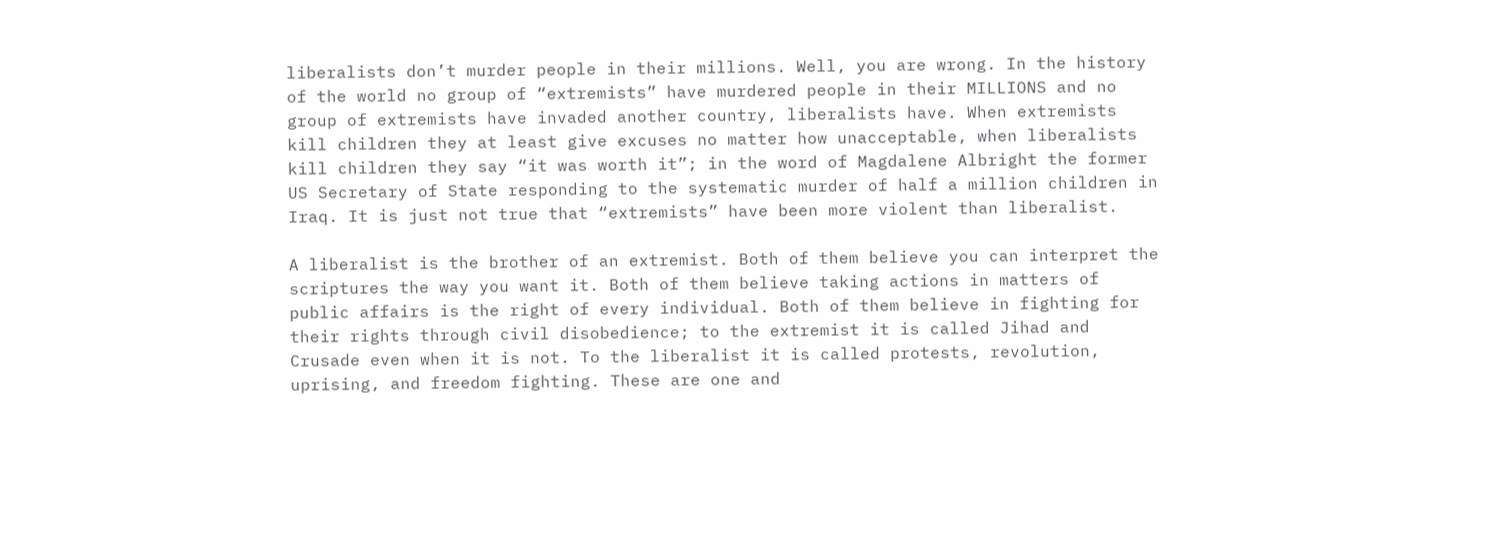liberalists don’t murder people in their millions. Well, you are wrong. In the history of the world no group of “extremists” have murdered people in their MILLIONS and no group of extremists have invaded another country, liberalists have. When extremists kill children they at least give excuses no matter how unacceptable, when liberalists kill children they say “it was worth it”; in the word of Magdalene Albright the former US Secretary of State responding to the systematic murder of half a million children in Iraq. It is just not true that “extremists” have been more violent than liberalist.

A liberalist is the brother of an extremist. Both of them believe you can interpret the scriptures the way you want it. Both of them believe taking actions in matters of public affairs is the right of every individual. Both of them believe in fighting for their rights through civil disobedience; to the extremist it is called Jihad and Crusade even when it is not. To the liberalist it is called protests, revolution, uprising, and freedom fighting. These are one and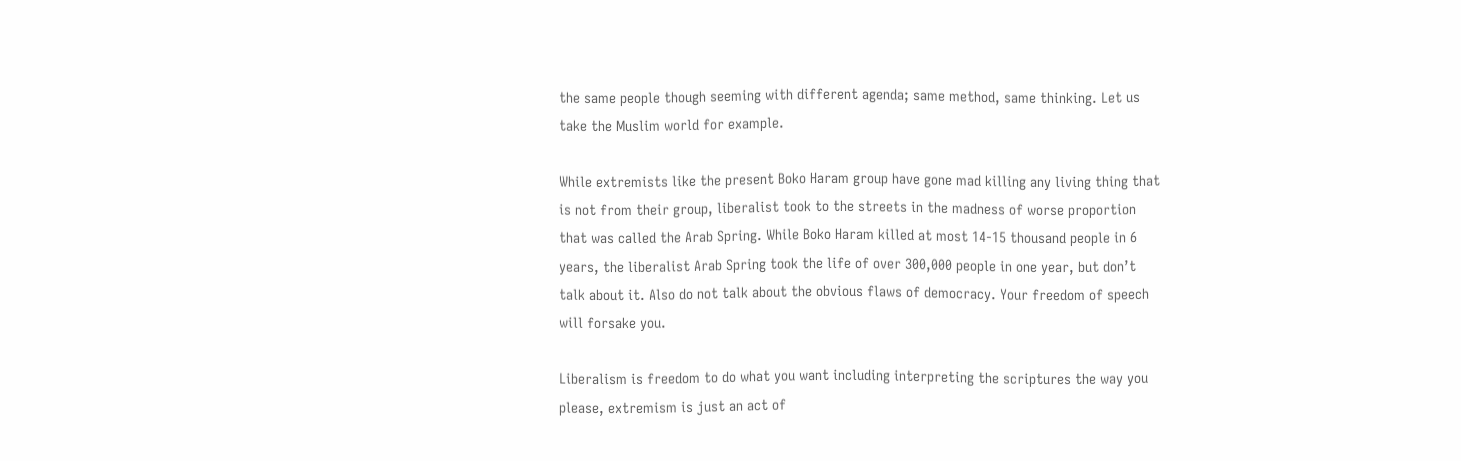the same people though seeming with different agenda; same method, same thinking. Let us take the Muslim world for example.

While extremists like the present Boko Haram group have gone mad killing any living thing that is not from their group, liberalist took to the streets in the madness of worse proportion that was called the Arab Spring. While Boko Haram killed at most 14-15 thousand people in 6 years, the liberalist Arab Spring took the life of over 300,000 people in one year, but don’t talk about it. Also do not talk about the obvious flaws of democracy. Your freedom of speech will forsake you.

Liberalism is freedom to do what you want including interpreting the scriptures the way you please, extremism is just an act of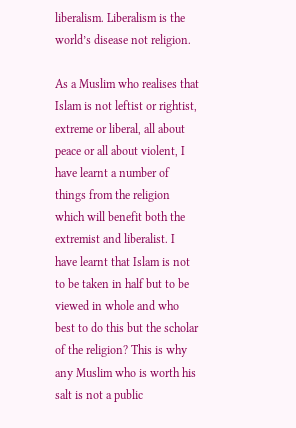liberalism. Liberalism is the world’s disease not religion.

As a Muslim who realises that Islam is not leftist or rightist, extreme or liberal, all about peace or all about violent, I have learnt a number of things from the religion which will benefit both the extremist and liberalist. I have learnt that Islam is not to be taken in half but to be viewed in whole and who best to do this but the scholar of the religion? This is why any Muslim who is worth his salt is not a public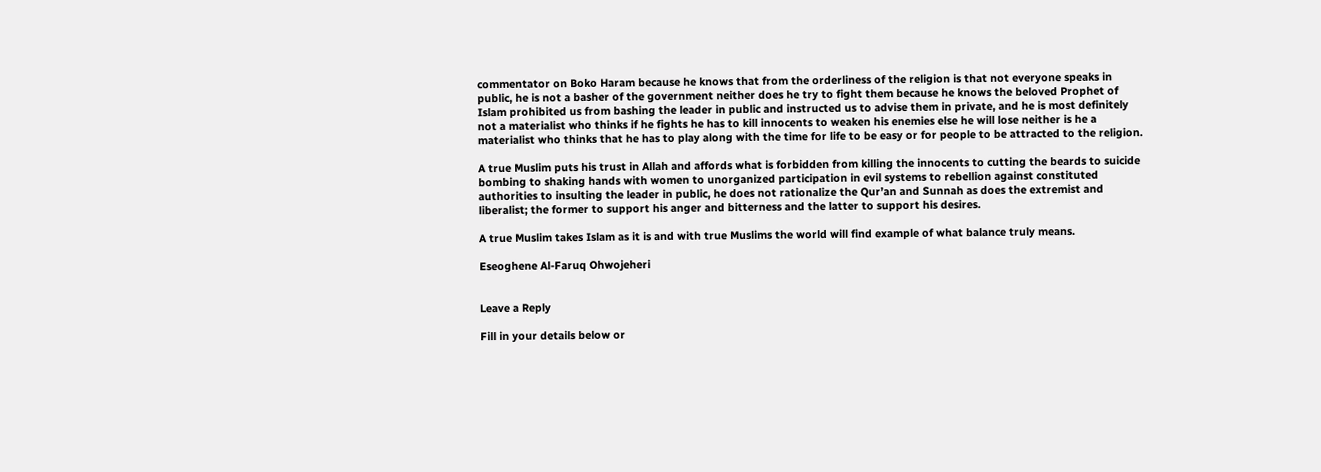commentator on Boko Haram because he knows that from the orderliness of the religion is that not everyone speaks in public, he is not a basher of the government neither does he try to fight them because he knows the beloved Prophet of Islam prohibited us from bashing the leader in public and instructed us to advise them in private, and he is most definitely not a materialist who thinks if he fights he has to kill innocents to weaken his enemies else he will lose neither is he a materialist who thinks that he has to play along with the time for life to be easy or for people to be attracted to the religion.

A true Muslim puts his trust in Allah and affords what is forbidden from killing the innocents to cutting the beards to suicide bombing to shaking hands with women to unorganized participation in evil systems to rebellion against constituted authorities to insulting the leader in public, he does not rationalize the Qur’an and Sunnah as does the extremist and liberalist; the former to support his anger and bitterness and the latter to support his desires.

A true Muslim takes Islam as it is and with true Muslims the world will find example of what balance truly means.

Eseoghene Al-Faruq Ohwojeheri


Leave a Reply

Fill in your details below or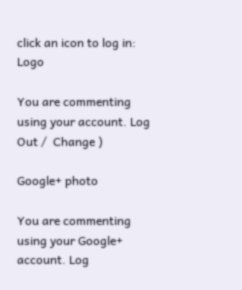click an icon to log in: Logo

You are commenting using your account. Log Out /  Change )

Google+ photo

You are commenting using your Google+ account. Log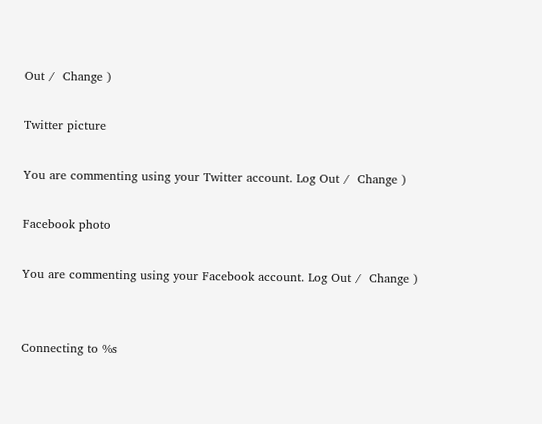Out /  Change )

Twitter picture

You are commenting using your Twitter account. Log Out /  Change )

Facebook photo

You are commenting using your Facebook account. Log Out /  Change )


Connecting to %s